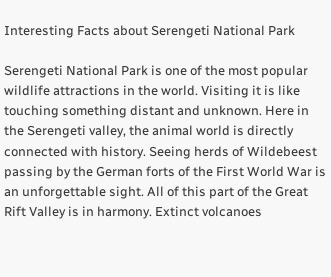Interesting Facts about Serengeti National Park

Serengeti National Park is one of the most popular wildlife attractions in the world. Visiting it is like touching something distant and unknown. Here in the Serengeti valley, the animal world is directly connected with history. Seeing herds of Wildebeest passing by the German forts of the First World War is an unforgettable sight. All of this part of the Great Rift Valley is in harmony. Extinct volcanoes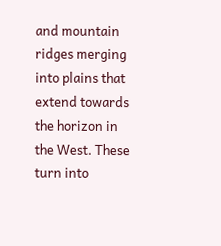and mountain ridges merging into plains that extend towards the horizon in the West. These turn into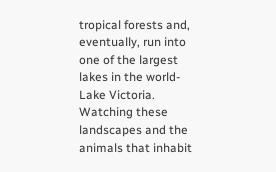tropical forests and, eventually, run into one of the largest lakes in the world- Lake Victoria. Watching these landscapes and the animals that inhabit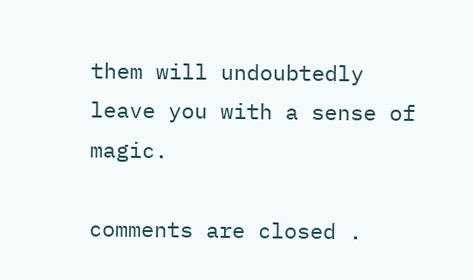them will undoubtedly leave you with a sense of magic.

comments are closed .